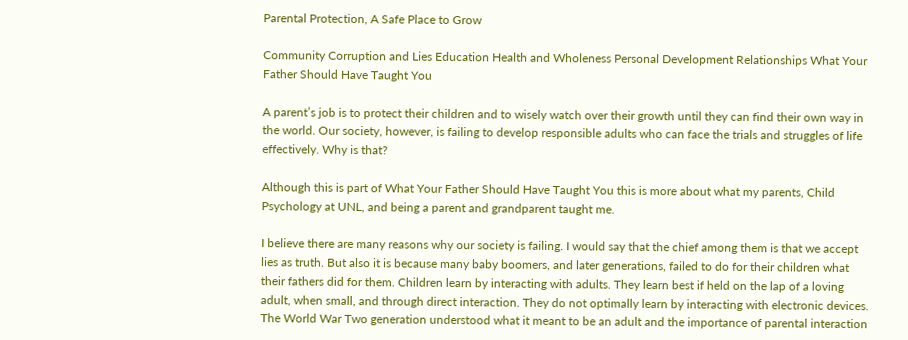Parental Protection, A Safe Place to Grow

Community Corruption and Lies Education Health and Wholeness Personal Development Relationships What Your Father Should Have Taught You

A parent’s job is to protect their children and to wisely watch over their growth until they can find their own way in the world. Our society, however, is failing to develop responsible adults who can face the trials and struggles of life effectively. Why is that?

Although this is part of What Your Father Should Have Taught You this is more about what my parents, Child Psychology at UNL, and being a parent and grandparent taught me.

I believe there are many reasons why our society is failing. I would say that the chief among them is that we accept lies as truth. But also it is because many baby boomers, and later generations, failed to do for their children what their fathers did for them. Children learn by interacting with adults. They learn best if held on the lap of a loving adult, when small, and through direct interaction. They do not optimally learn by interacting with electronic devices. The World War Two generation understood what it meant to be an adult and the importance of parental interaction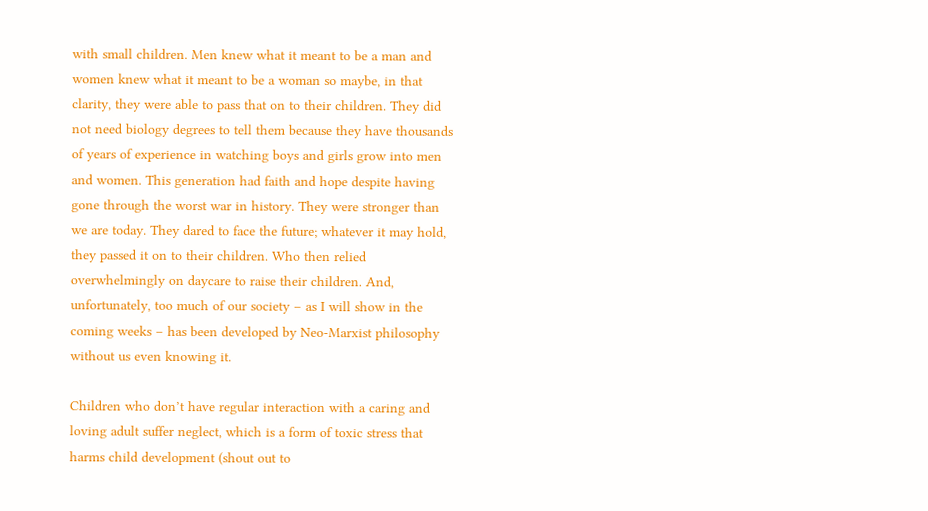with small children. Men knew what it meant to be a man and women knew what it meant to be a woman so maybe, in that clarity, they were able to pass that on to their children. They did not need biology degrees to tell them because they have thousands of years of experience in watching boys and girls grow into men and women. This generation had faith and hope despite having gone through the worst war in history. They were stronger than we are today. They dared to face the future; whatever it may hold, they passed it on to their children. Who then relied overwhelmingly on daycare to raise their children. And, unfortunately, too much of our society – as I will show in the coming weeks – has been developed by Neo-Marxist philosophy without us even knowing it.

Children who don’t have regular interaction with a caring and loving adult suffer neglect, which is a form of toxic stress that harms child development (shout out to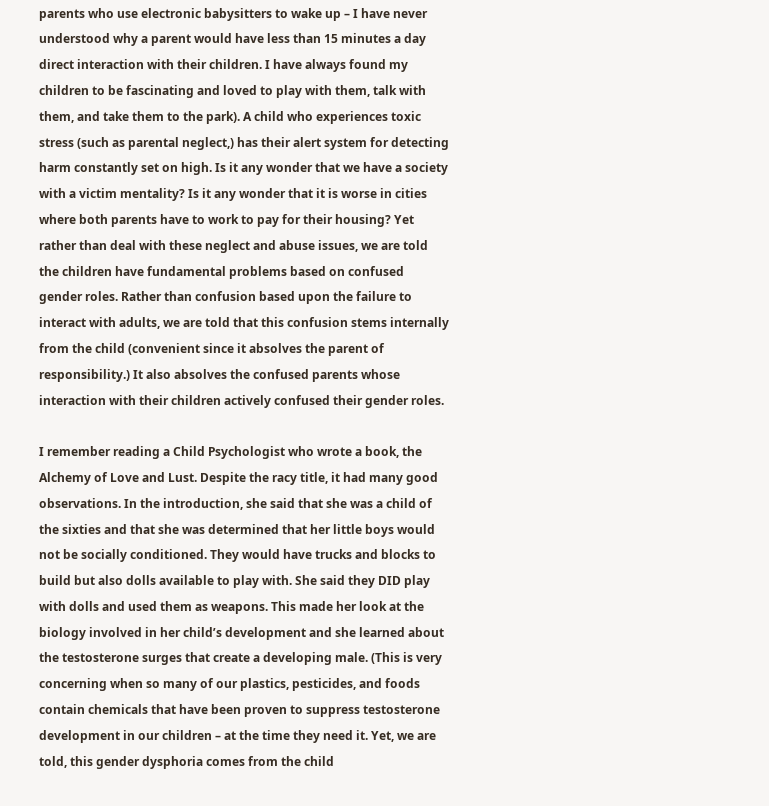parents who use electronic babysitters to wake up – I have never understood why a parent would have less than 15 minutes a day direct interaction with their children. I have always found my children to be fascinating and loved to play with them, talk with them, and take them to the park). A child who experiences toxic stress (such as parental neglect,) has their alert system for detecting harm constantly set on high. Is it any wonder that we have a society with a victim mentality? Is it any wonder that it is worse in cities where both parents have to work to pay for their housing? Yet rather than deal with these neglect and abuse issues, we are told the children have fundamental problems based on confused gender roles. Rather than confusion based upon the failure to interact with adults, we are told that this confusion stems internally from the child (convenient since it absolves the parent of responsibility.) It also absolves the confused parents whose interaction with their children actively confused their gender roles.

I remember reading a Child Psychologist who wrote a book, the Alchemy of Love and Lust. Despite the racy title, it had many good observations. In the introduction, she said that she was a child of the sixties and that she was determined that her little boys would not be socially conditioned. They would have trucks and blocks to build but also dolls available to play with. She said they DID play with dolls and used them as weapons. This made her look at the biology involved in her child’s development and she learned about the testosterone surges that create a developing male. (This is very concerning when so many of our plastics, pesticides, and foods contain chemicals that have been proven to suppress testosterone development in our children – at the time they need it. Yet, we are told, this gender dysphoria comes from the child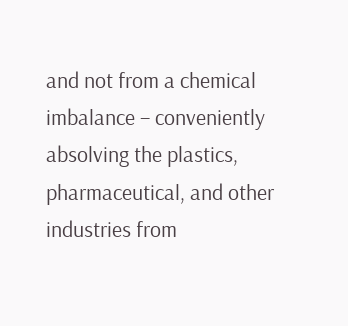and not from a chemical imbalance – conveniently absolving the plastics, pharmaceutical, and other industries from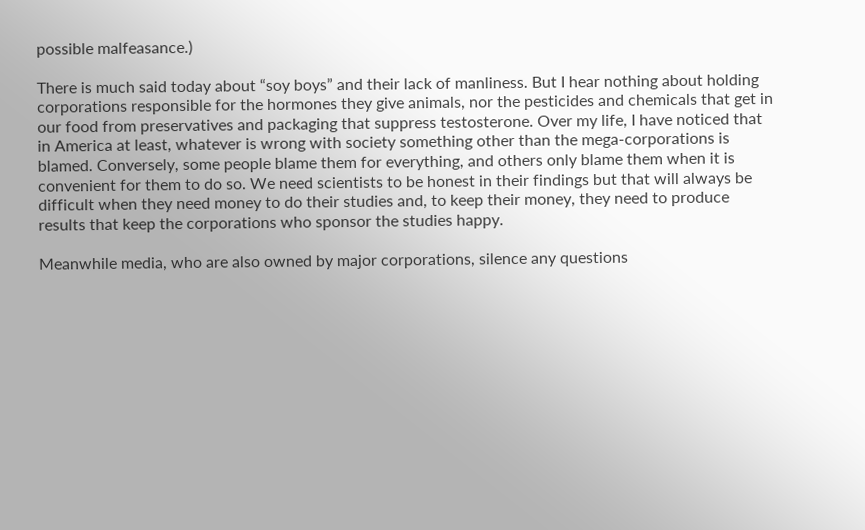possible malfeasance.)

There is much said today about “soy boys” and their lack of manliness. But I hear nothing about holding corporations responsible for the hormones they give animals, nor the pesticides and chemicals that get in our food from preservatives and packaging that suppress testosterone. Over my life, I have noticed that in America at least, whatever is wrong with society something other than the mega-corporations is blamed. Conversely, some people blame them for everything, and others only blame them when it is convenient for them to do so. We need scientists to be honest in their findings but that will always be difficult when they need money to do their studies and, to keep their money, they need to produce results that keep the corporations who sponsor the studies happy.

Meanwhile media, who are also owned by major corporations, silence any questions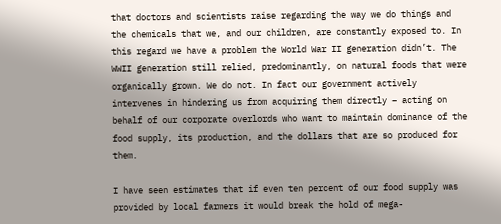that doctors and scientists raise regarding the way we do things and the chemicals that we, and our children, are constantly exposed to. In this regard we have a problem the World War II generation didn’t. The WWII generation still relied, predominantly, on natural foods that were organically grown. We do not. In fact our government actively intervenes in hindering us from acquiring them directly – acting on behalf of our corporate overlords who want to maintain dominance of the food supply, its production, and the dollars that are so produced for them.

I have seen estimates that if even ten percent of our food supply was provided by local farmers it would break the hold of mega-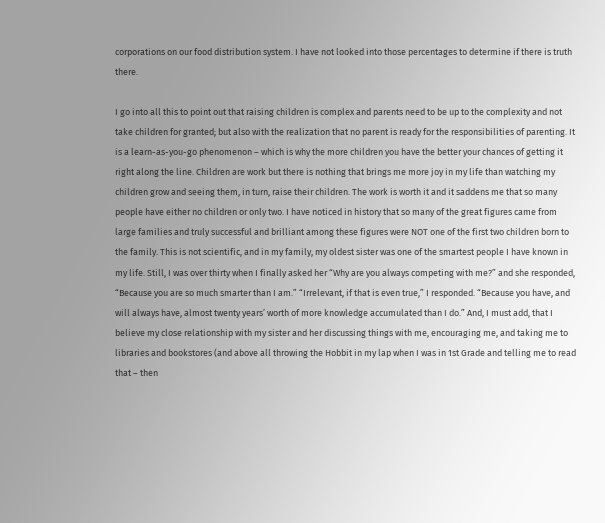corporations on our food distribution system. I have not looked into those percentages to determine if there is truth there.

I go into all this to point out that raising children is complex and parents need to be up to the complexity and not take children for granted; but also with the realization that no parent is ready for the responsibilities of parenting. It is a learn-as-you-go phenomenon – which is why the more children you have the better your chances of getting it right along the line. Children are work but there is nothing that brings me more joy in my life than watching my children grow and seeing them, in turn, raise their children. The work is worth it and it saddens me that so many people have either no children or only two. I have noticed in history that so many of the great figures came from large families and truly successful and brilliant among these figures were NOT one of the first two children born to the family. This is not scientific, and in my family, my oldest sister was one of the smartest people I have known in my life. Still, I was over thirty when I finally asked her “Why are you always competing with me?” and she responded, “Because you are so much smarter than I am.” “Irrelevant, if that is even true,” I responded. “Because you have, and will always have, almost twenty years’ worth of more knowledge accumulated than I do.” And, I must add, that I believe my close relationship with my sister and her discussing things with me, encouraging me, and taking me to libraries and bookstores (and above all throwing the Hobbit in my lap when I was in 1st Grade and telling me to read that – then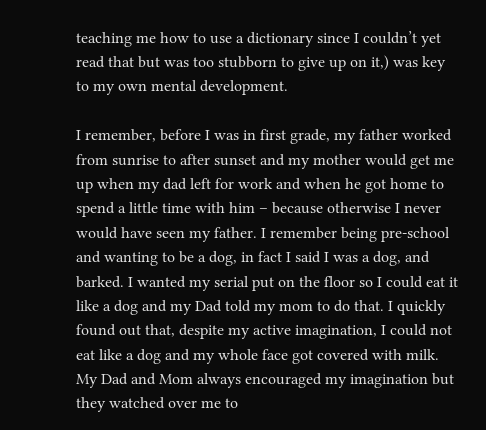teaching me how to use a dictionary since I couldn’t yet read that but was too stubborn to give up on it,) was key to my own mental development.

I remember, before I was in first grade, my father worked from sunrise to after sunset and my mother would get me up when my dad left for work and when he got home to spend a little time with him – because otherwise I never would have seen my father. I remember being pre-school and wanting to be a dog, in fact I said I was a dog, and barked. I wanted my serial put on the floor so I could eat it like a dog and my Dad told my mom to do that. I quickly found out that, despite my active imagination, I could not eat like a dog and my whole face got covered with milk. My Dad and Mom always encouraged my imagination but they watched over me to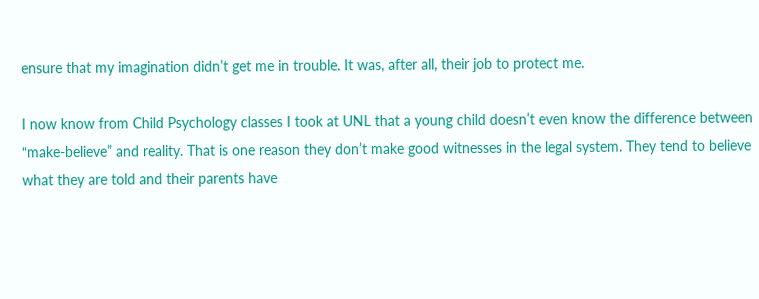ensure that my imagination didn’t get me in trouble. It was, after all, their job to protect me.

I now know from Child Psychology classes I took at UNL that a young child doesn’t even know the difference between “make-believe” and reality. That is one reason they don’t make good witnesses in the legal system. They tend to believe what they are told and their parents have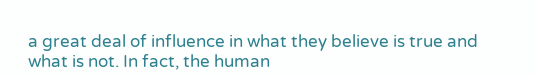a great deal of influence in what they believe is true and what is not. In fact, the human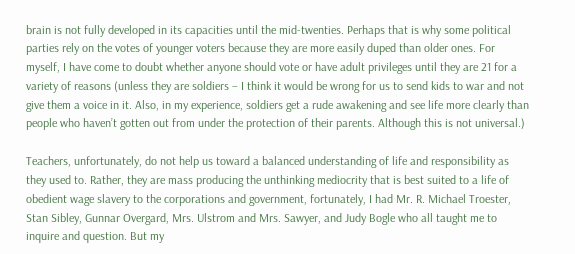brain is not fully developed in its capacities until the mid-twenties. Perhaps that is why some political parties rely on the votes of younger voters because they are more easily duped than older ones. For myself, I have come to doubt whether anyone should vote or have adult privileges until they are 21 for a variety of reasons (unless they are soldiers – I think it would be wrong for us to send kids to war and not give them a voice in it. Also, in my experience, soldiers get a rude awakening and see life more clearly than people who haven’t gotten out from under the protection of their parents. Although this is not universal.)

Teachers, unfortunately, do not help us toward a balanced understanding of life and responsibility as they used to. Rather, they are mass producing the unthinking mediocrity that is best suited to a life of obedient wage slavery to the corporations and government, fortunately, I had Mr. R. Michael Troester, Stan Sibley, Gunnar Overgard, Mrs. Ulstrom and Mrs. Sawyer, and Judy Bogle who all taught me to inquire and question. But my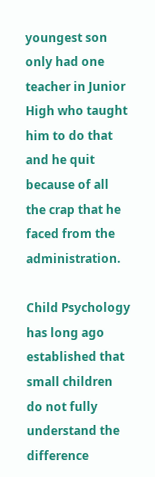youngest son only had one teacher in Junior High who taught him to do that and he quit because of all the crap that he faced from the administration.

Child Psychology has long ago established that small children do not fully understand the difference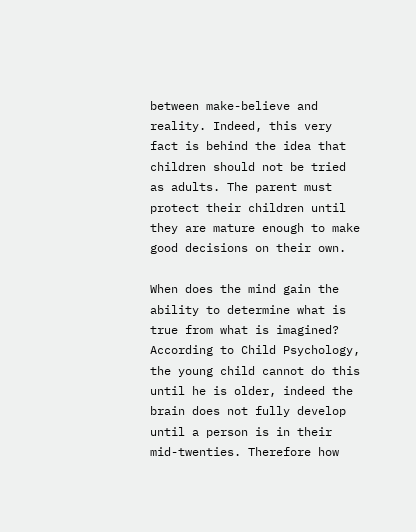between make-believe and reality. Indeed, this very fact is behind the idea that children should not be tried as adults. The parent must protect their children until they are mature enough to make good decisions on their own.

When does the mind gain the ability to determine what is true from what is imagined? According to Child Psychology, the young child cannot do this until he is older, indeed the brain does not fully develop until a person is in their mid-twenties. Therefore how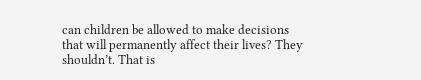can children be allowed to make decisions that will permanently affect their lives? They shouldn’t. That is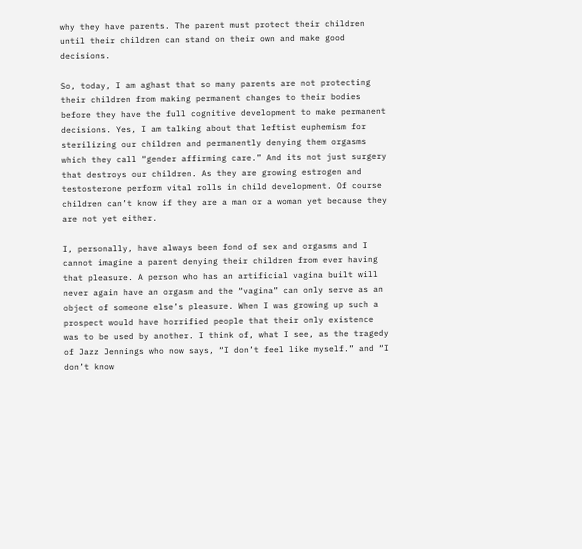why they have parents. The parent must protect their children until their children can stand on their own and make good decisions.

So, today, I am aghast that so many parents are not protecting their children from making permanent changes to their bodies before they have the full cognitive development to make permanent decisions. Yes, I am talking about that leftist euphemism for sterilizing our children and permanently denying them orgasms which they call “gender affirming care.” And its not just surgery that destroys our children. As they are growing estrogen and testosterone perform vital rolls in child development. Of course children can’t know if they are a man or a woman yet because they are not yet either.

I, personally, have always been fond of sex and orgasms and I cannot imagine a parent denying their children from ever having that pleasure. A person who has an artificial vagina built will never again have an orgasm and the “vagina” can only serve as an object of someone else’s pleasure. When I was growing up such a prospect would have horrified people that their only existence was to be used by another. I think of, what I see, as the tragedy of Jazz Jennings who now says, “I don’t feel like myself.” and “I don’t know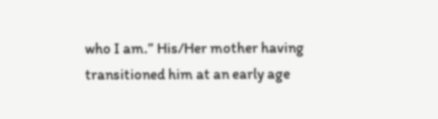who I am.” His/Her mother having transitioned him at an early age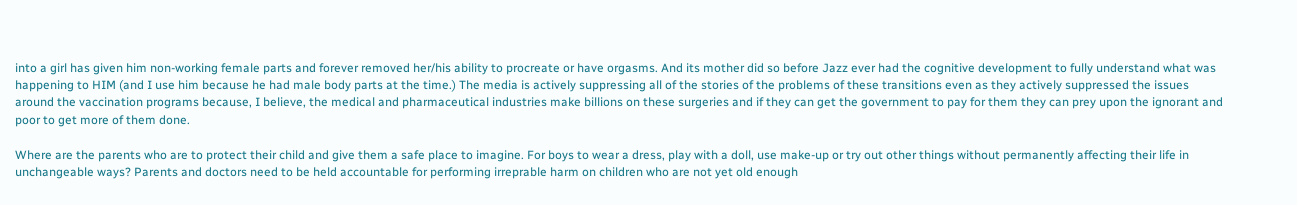into a girl has given him non-working female parts and forever removed her/his ability to procreate or have orgasms. And its mother did so before Jazz ever had the cognitive development to fully understand what was happening to HIM (and I use him because he had male body parts at the time.) The media is actively suppressing all of the stories of the problems of these transitions even as they actively suppressed the issues around the vaccination programs because, I believe, the medical and pharmaceutical industries make billions on these surgeries and if they can get the government to pay for them they can prey upon the ignorant and poor to get more of them done.

Where are the parents who are to protect their child and give them a safe place to imagine. For boys to wear a dress, play with a doll, use make-up or try out other things without permanently affecting their life in unchangeable ways? Parents and doctors need to be held accountable for performing irreprable harm on children who are not yet old enough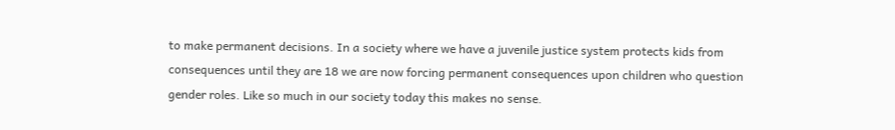to make permanent decisions. In a society where we have a juvenile justice system protects kids from consequences until they are 18 we are now forcing permanent consequences upon children who question gender roles. Like so much in our society today this makes no sense.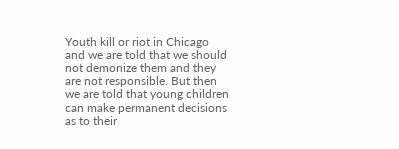Youth kill or riot in Chicago and we are told that we should not demonize them and they are not responsible. But then we are told that young children can make permanent decisions as to their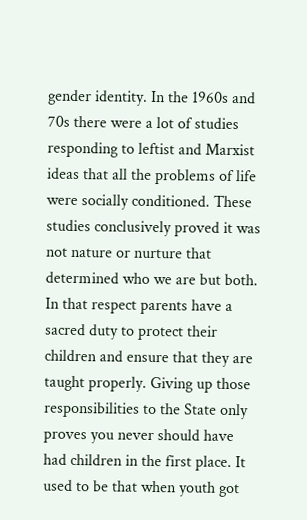gender identity. In the 1960s and 70s there were a lot of studies responding to leftist and Marxist ideas that all the problems of life were socially conditioned. These studies conclusively proved it was not nature or nurture that determined who we are but both. In that respect parents have a sacred duty to protect their children and ensure that they are taught properly. Giving up those responsibilities to the State only proves you never should have had children in the first place. It used to be that when youth got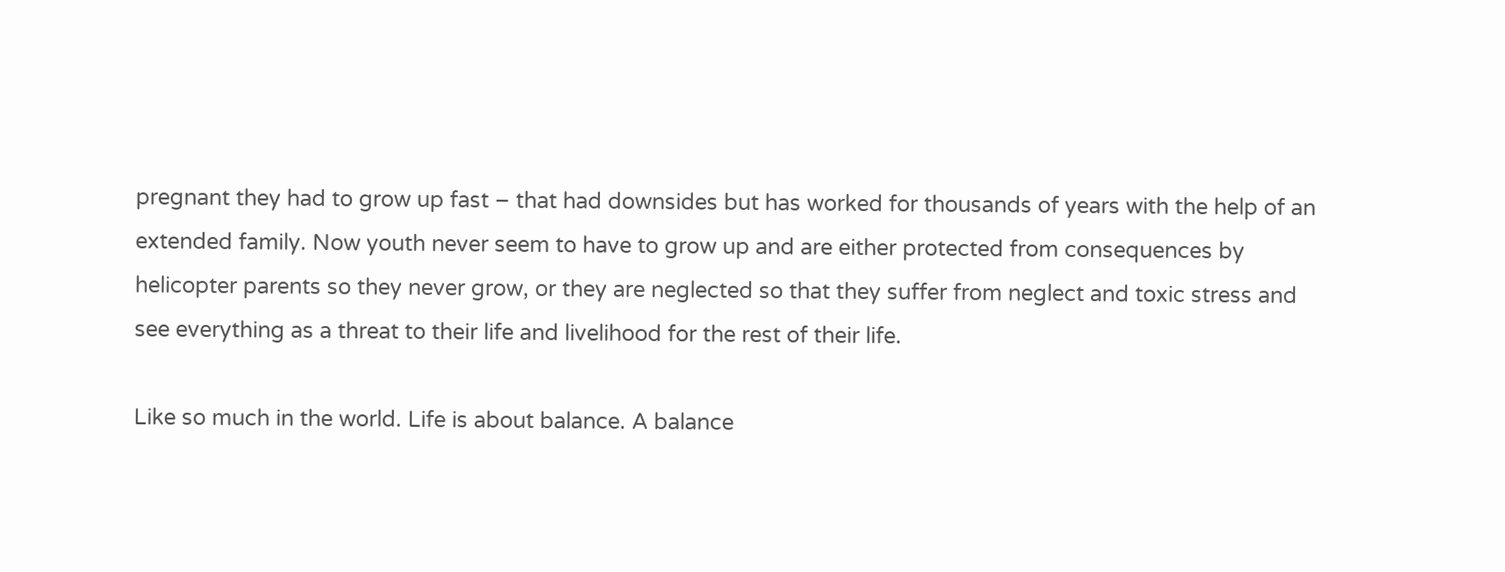pregnant they had to grow up fast – that had downsides but has worked for thousands of years with the help of an extended family. Now youth never seem to have to grow up and are either protected from consequences by helicopter parents so they never grow, or they are neglected so that they suffer from neglect and toxic stress and see everything as a threat to their life and livelihood for the rest of their life.

Like so much in the world. Life is about balance. A balance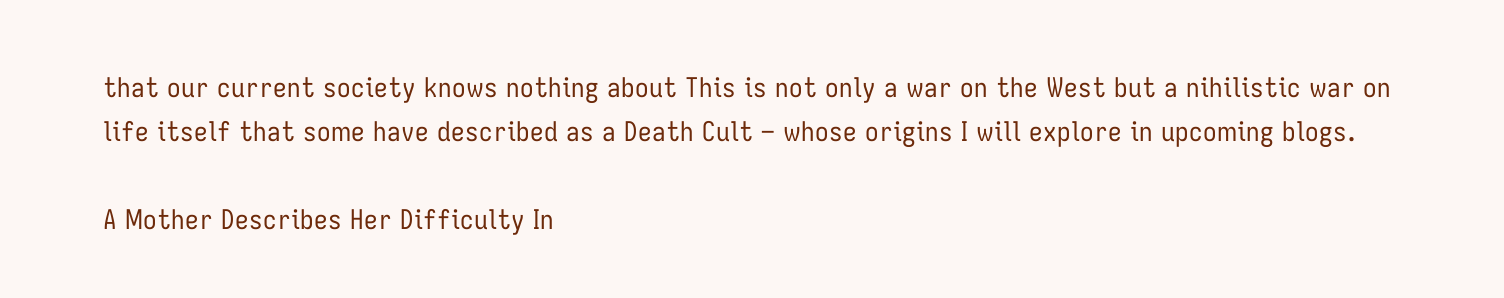that our current society knows nothing about This is not only a war on the West but a nihilistic war on life itself that some have described as a Death Cult – whose origins I will explore in upcoming blogs.

A Mother Describes Her Difficulty In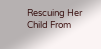Rescuing Her Child From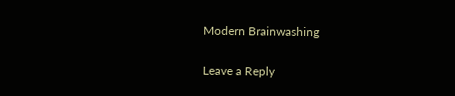Modern Brainwashing

Leave a Reply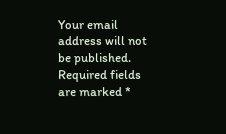Your email address will not be published. Required fields are marked *